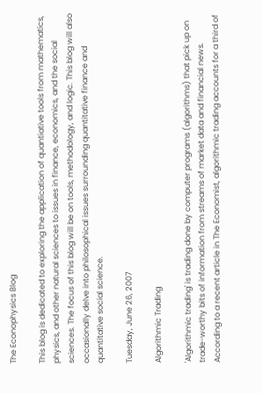The Econophysics Blog

This blog is dedicated to exploring the application of quantiative tools from mathematics, physics, and other natural sciences to issues in finance, economics, and the social sciences. The focus of this blog will be on tools, methodology, and logic. This blog will also occasionally delve into philosophical issues surrounding quantitative finance and quantitative social science.

Tuesday, June 26, 2007

Algorithmic Trading

'Algorithmic trading' is trading done by computer programs (algorithms) that pick up on trade-worthy bits of information from streams of market data and financial news. According to a recent article in The Economist, algorithmic trading accounts for a third of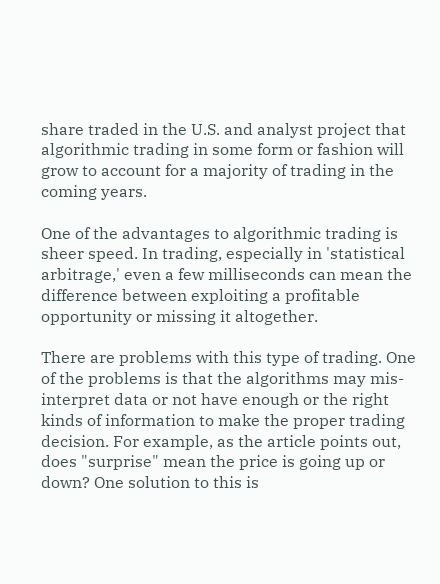share traded in the U.S. and analyst project that algorithmic trading in some form or fashion will grow to account for a majority of trading in the coming years.

One of the advantages to algorithmic trading is sheer speed. In trading, especially in 'statistical arbitrage,' even a few milliseconds can mean the difference between exploiting a profitable opportunity or missing it altogether.

There are problems with this type of trading. One of the problems is that the algorithms may mis-interpret data or not have enough or the right kinds of information to make the proper trading decision. For example, as the article points out, does "surprise" mean the price is going up or down? One solution to this is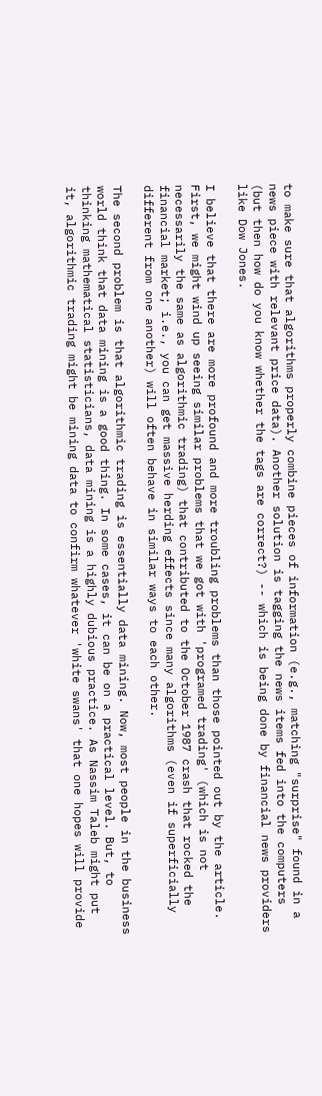to make sure that algorithms properly combine pieces of information (e.g., matching "surprise" found in a news piece with relevant price data). Another solution is tagging the news items fed into the computers (but then how do you know whether the tags are correct?) -- which is being done by financial news providers like Dow Jones.

I believe that there are more profound and more troubling problems than those pointed out by the article. First, we might wind up seeing similar problems that we got with 'programed trading' (which is not necessarily the same as algorithmic trading) that contributed to the October 1987 crash that rocked the financial market; i.e., you can get massive herding effects since many algorithms (even if superficially different from one another) will often behave in similar ways to each other.

The second problem is that algorithmic trading is essentially data mining. Now, most people in the business world think that data mining is a good thing. In some cases, it can be on a practical level. But, to thinking mathematical statisticians, data mining is a highly dubious practice. As Nassim Taleb might put it, algorithmic trading might be mining data to confirm whatever 'white swans' that one hopes will provide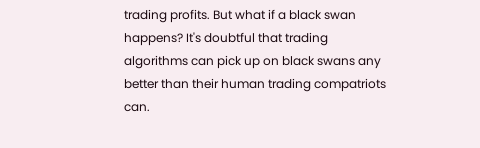trading profits. But what if a black swan happens? It's doubtful that trading algorithms can pick up on black swans any better than their human trading compatriots can.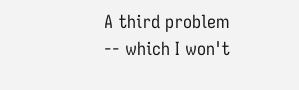A third problem -- which I won't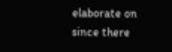elaborate on since there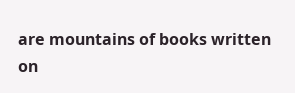are mountains of books written on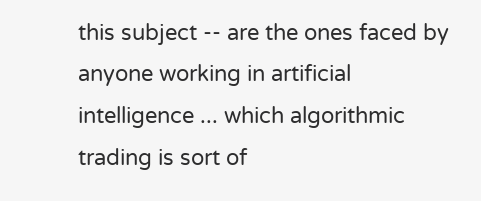this subject -- are the ones faced by anyone working in artificial intelligence ... which algorithmic trading is sort of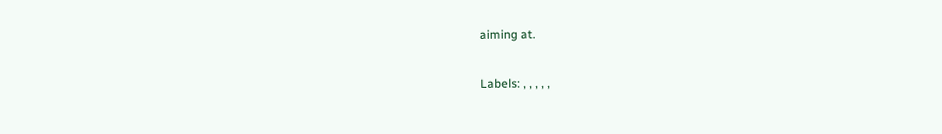aiming at.

Labels: , , , , ,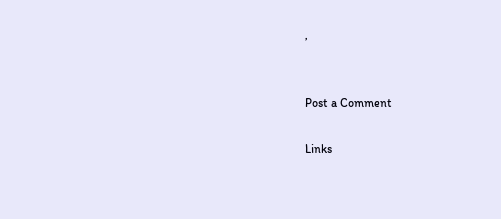,


Post a Comment

Links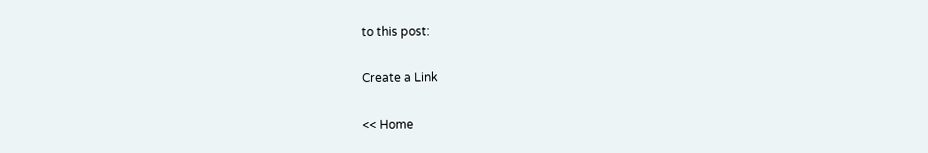to this post:

Create a Link

<< Home